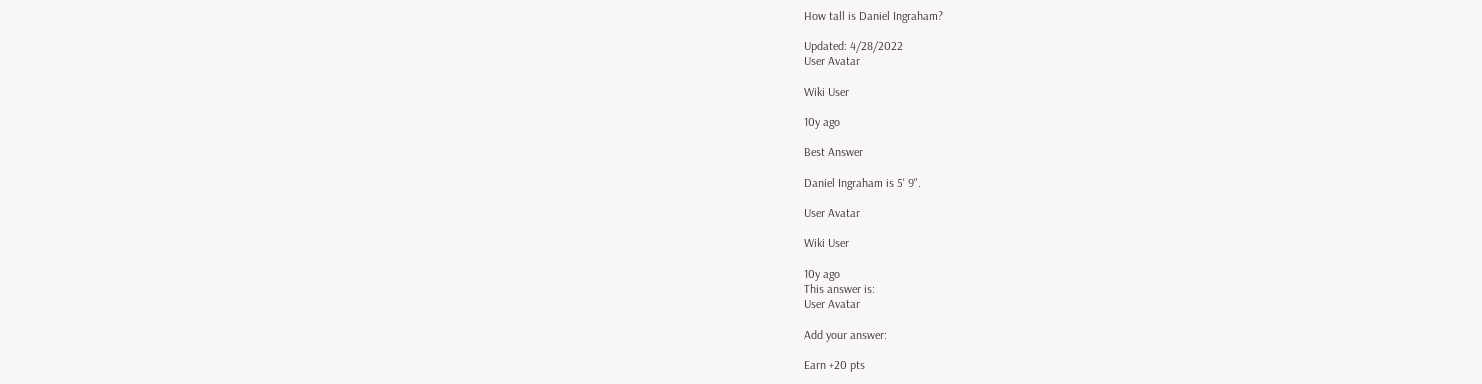How tall is Daniel Ingraham?

Updated: 4/28/2022
User Avatar

Wiki User

10y ago

Best Answer

Daniel Ingraham is 5' 9".

User Avatar

Wiki User

10y ago
This answer is:
User Avatar

Add your answer:

Earn +20 pts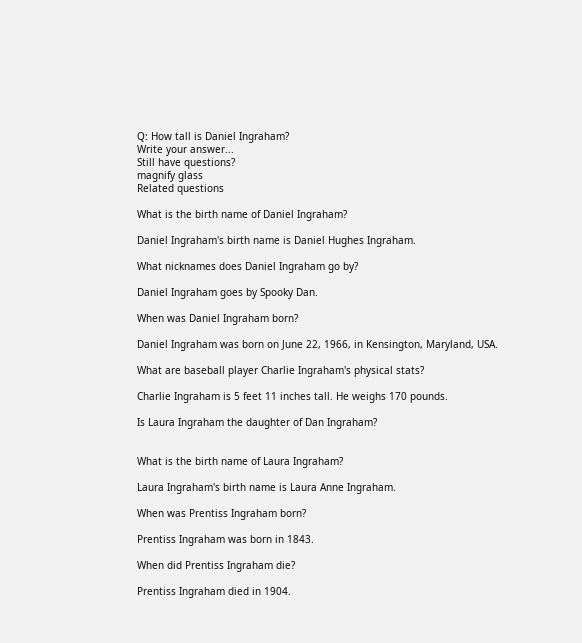Q: How tall is Daniel Ingraham?
Write your answer...
Still have questions?
magnify glass
Related questions

What is the birth name of Daniel Ingraham?

Daniel Ingraham's birth name is Daniel Hughes Ingraham.

What nicknames does Daniel Ingraham go by?

Daniel Ingraham goes by Spooky Dan.

When was Daniel Ingraham born?

Daniel Ingraham was born on June 22, 1966, in Kensington, Maryland, USA.

What are baseball player Charlie Ingraham's physical stats?

Charlie Ingraham is 5 feet 11 inches tall. He weighs 170 pounds.

Is Laura Ingraham the daughter of Dan Ingraham?


What is the birth name of Laura Ingraham?

Laura Ingraham's birth name is Laura Anne Ingraham.

When was Prentiss Ingraham born?

Prentiss Ingraham was born in 1843.

When did Prentiss Ingraham die?

Prentiss Ingraham died in 1904.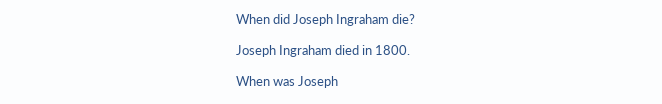When did Joseph Ingraham die?

Joseph Ingraham died in 1800.

When was Joseph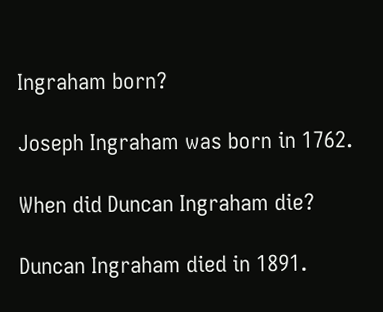Ingraham born?

Joseph Ingraham was born in 1762.

When did Duncan Ingraham die?

Duncan Ingraham died in 1891.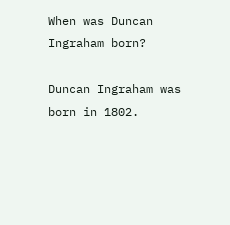When was Duncan Ingraham born?

Duncan Ingraham was born in 1802.